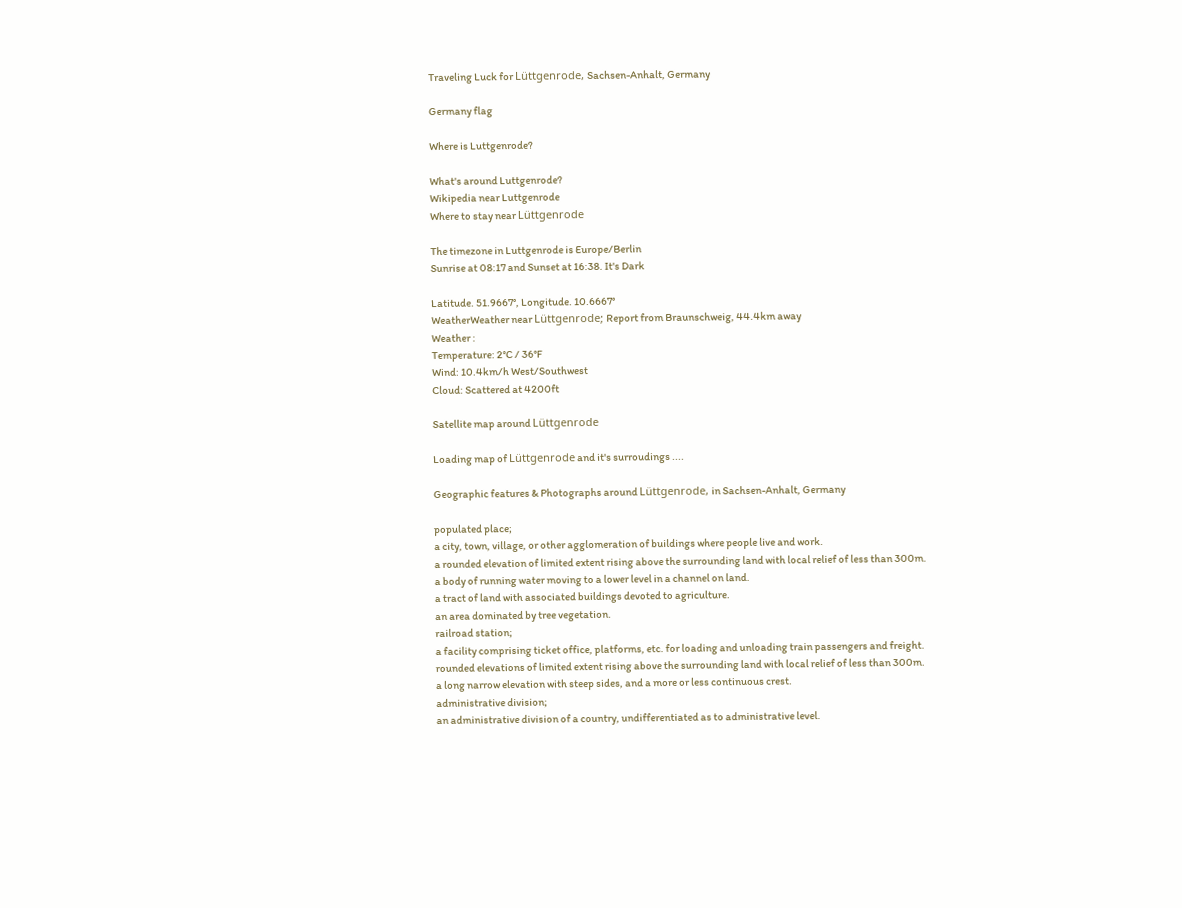Traveling Luck for Lüttgenrode, Sachsen-Anhalt, Germany

Germany flag

Where is Luttgenrode?

What's around Luttgenrode?
Wikipedia near Luttgenrode
Where to stay near Lüttgenrode

The timezone in Luttgenrode is Europe/Berlin
Sunrise at 08:17 and Sunset at 16:38. It's Dark

Latitude. 51.9667°, Longitude. 10.6667°
WeatherWeather near Lüttgenrode; Report from Braunschweig, 44.4km away
Weather :
Temperature: 2°C / 36°F
Wind: 10.4km/h West/Southwest
Cloud: Scattered at 4200ft

Satellite map around Lüttgenrode

Loading map of Lüttgenrode and it's surroudings ....

Geographic features & Photographs around Lüttgenrode, in Sachsen-Anhalt, Germany

populated place;
a city, town, village, or other agglomeration of buildings where people live and work.
a rounded elevation of limited extent rising above the surrounding land with local relief of less than 300m.
a body of running water moving to a lower level in a channel on land.
a tract of land with associated buildings devoted to agriculture.
an area dominated by tree vegetation.
railroad station;
a facility comprising ticket office, platforms, etc. for loading and unloading train passengers and freight.
rounded elevations of limited extent rising above the surrounding land with local relief of less than 300m.
a long narrow elevation with steep sides, and a more or less continuous crest.
administrative division;
an administrative division of a country, undifferentiated as to administrative level.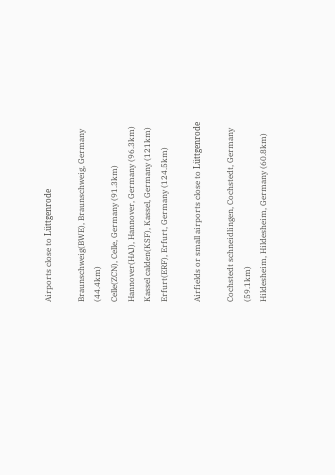Airports close to Lüttgenrode

Braunschweig(BWE), Braunschweig, Germany (44.4km)
Celle(ZCN), Celle, Germany (91.3km)
Hannover(HAJ), Hannover, Germany (96.3km)
Kassel calden(KSF), Kassel, Germany (121km)
Erfurt(ERF), Erfurt, Germany (124.5km)

Airfields or small airports close to Lüttgenrode

Cochstedt schneidlingen, Cochstedt, Germany (59.1km)
Hildesheim, Hildesheim, Germany (60.8km)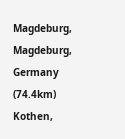Magdeburg, Magdeburg, Germany (74.4km)
Kothen,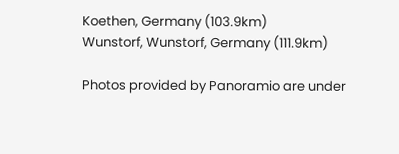Koethen, Germany (103.9km)
Wunstorf, Wunstorf, Germany (111.9km)

Photos provided by Panoramio are under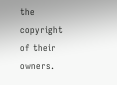the copyright of their owners.